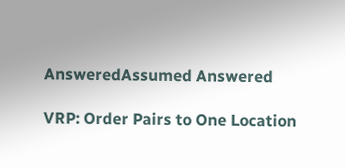AnsweredAssumed Answered

VRP: Order Pairs to One Location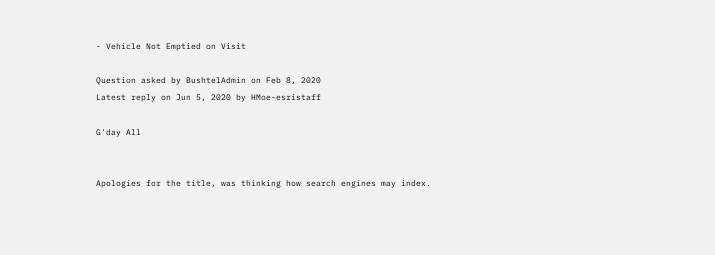- Vehicle Not Emptied on Visit

Question asked by BushtelAdmin on Feb 8, 2020
Latest reply on Jun 5, 2020 by HMoe-esristaff

G'day All


Apologies for the title, was thinking how search engines may index.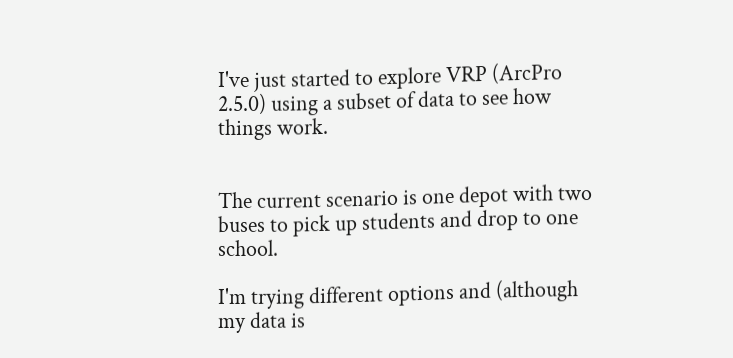I've just started to explore VRP (ArcPro 2.5.0) using a subset of data to see how things work.


The current scenario is one depot with two buses to pick up students and drop to one school.

I'm trying different options and (although my data is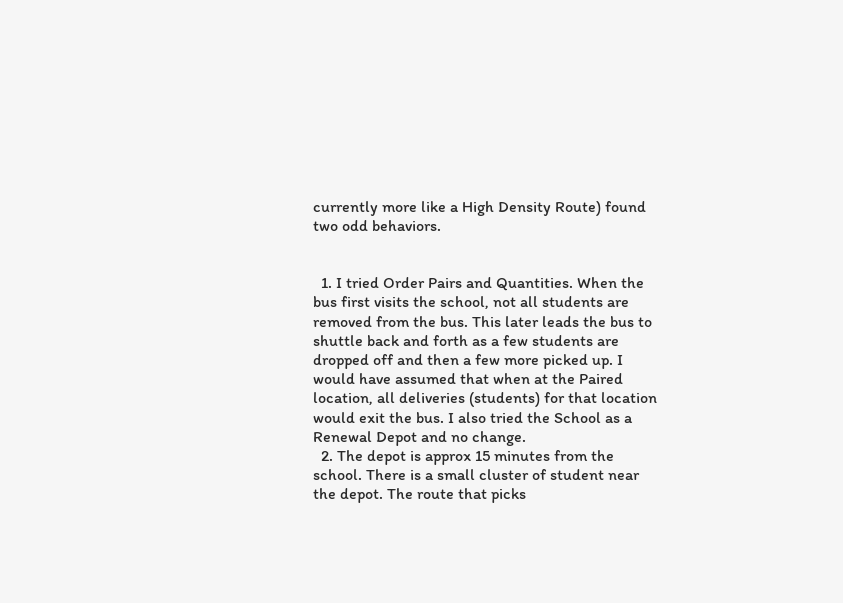currently more like a High Density Route) found two odd behaviors.


  1. I tried Order Pairs and Quantities. When the bus first visits the school, not all students are removed from the bus. This later leads the bus to shuttle back and forth as a few students are dropped off and then a few more picked up. I would have assumed that when at the Paired location, all deliveries (students) for that location would exit the bus. I also tried the School as a Renewal Depot and no change.
  2. The depot is approx 15 minutes from the school. There is a small cluster of student near the depot. The route that picks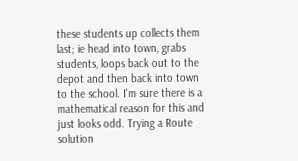these students up collects them last; ie head into town, grabs students, loops back out to the depot and then back into town to the school. I'm sure there is a mathematical reason for this and just looks odd. Trying a Route solution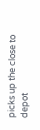picks up the close to depot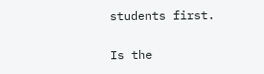students first.


Is the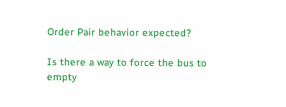Order Pair behavior expected?

Is there a way to force the bus to empty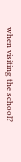when visiting the school?